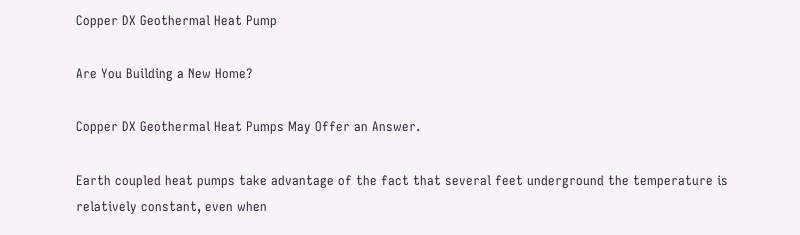Copper DX Geothermal Heat Pump

Are You Building a New Home?

Copper DX Geothermal Heat Pumps May Offer an Answer.

Earth coupled heat pumps take advantage of the fact that several feet underground the temperature is relatively constant, even when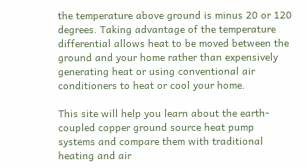the temperature above ground is minus 20 or 120 degrees. Taking advantage of the temperature differential allows heat to be moved between the ground and your home rather than expensively generating heat or using conventional air conditioners to heat or cool your home.

This site will help you learn about the earth-coupled copper ground source heat pump systems and compare them with traditional heating and air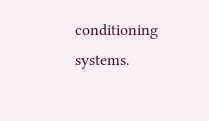conditioning systems.